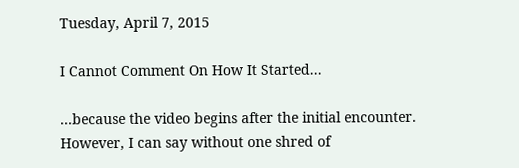Tuesday, April 7, 2015

I Cannot Comment On How It Started...

...because the video begins after the initial encounter. However, I can say without one shred of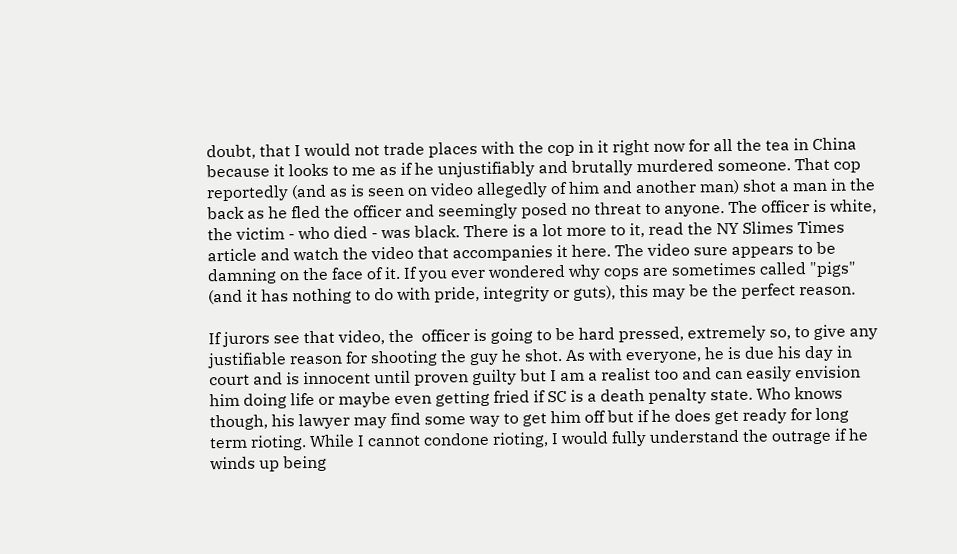doubt, that I would not trade places with the cop in it right now for all the tea in China because it looks to me as if he unjustifiably and brutally murdered someone. That cop reportedly (and as is seen on video allegedly of him and another man) shot a man in the back as he fled the officer and seemingly posed no threat to anyone. The officer is white, the victim - who died - was black. There is a lot more to it, read the NY Slimes Times article and watch the video that accompanies it here. The video sure appears to be damning on the face of it. If you ever wondered why cops are sometimes called "pigs" (and it has nothing to do with pride, integrity or guts), this may be the perfect reason.

If jurors see that video, the  officer is going to be hard pressed, extremely so, to give any justifiable reason for shooting the guy he shot. As with everyone, he is due his day in court and is innocent until proven guilty but I am a realist too and can easily envision him doing life or maybe even getting fried if SC is a death penalty state. Who knows though, his lawyer may find some way to get him off but if he does get ready for long term rioting. While I cannot condone rioting, I would fully understand the outrage if he winds up being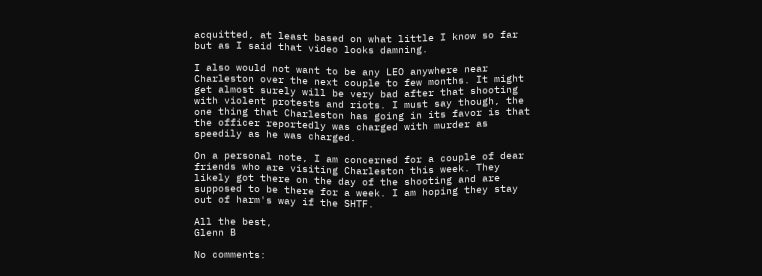acquitted, at least based on what little I know so far but as I said that video looks damning.

I also would not want to be any LEO anywhere near Charleston over the next couple to few months. It might get almost surely will be very bad after that shooting with violent protests and riots. I must say though, the one thing that Charleston has going in its favor is that the officer reportedly was charged with murder as speedily as he was charged.

On a personal note, I am concerned for a couple of dear friends who are visiting Charleston this week. They likely got there on the day of the shooting and are supposed to be there for a week. I am hoping they stay out of harm's way if the SHTF.

All the best,
Glenn B

No comments: